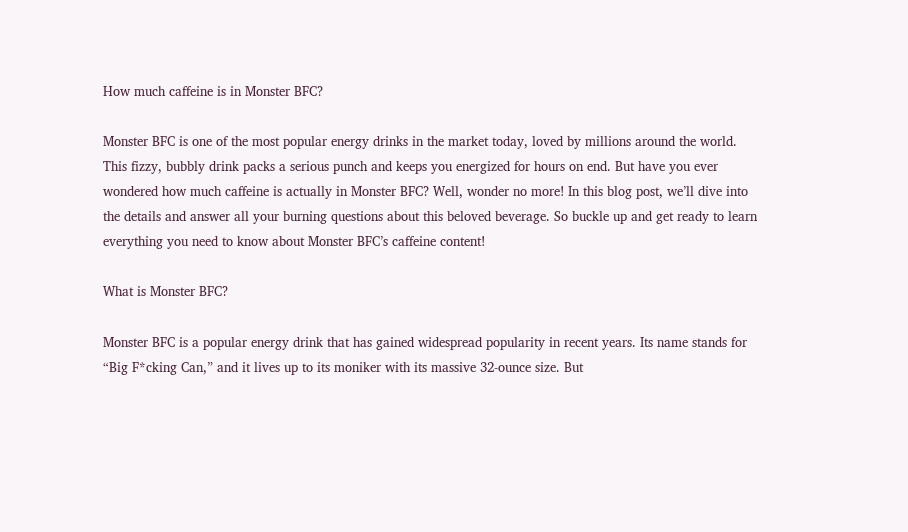How much caffeine is in Monster BFC?

Monster BFC is one of the most popular energy drinks in the market today, loved by millions around the world. This fizzy, bubbly drink packs a serious punch and keeps you energized for hours on end. But have you ever wondered how much caffeine is actually in Monster BFC? Well, wonder no more! In this blog post, we’ll dive into the details and answer all your burning questions about this beloved beverage. So buckle up and get ready to learn everything you need to know about Monster BFC’s caffeine content!

What is Monster BFC?

Monster BFC is a popular energy drink that has gained widespread popularity in recent years. Its name stands for “Big F*cking Can,” and it lives up to its moniker with its massive 32-ounce size. But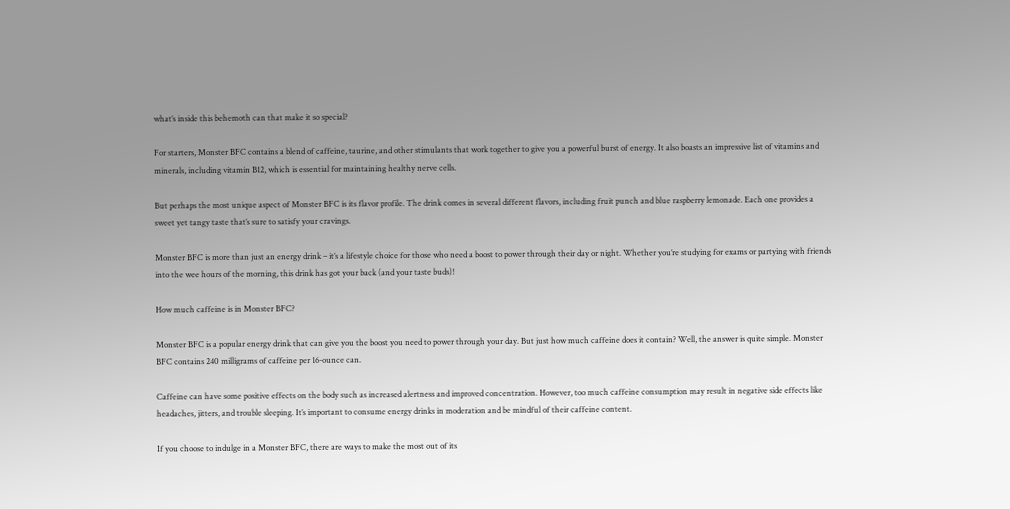what’s inside this behemoth can that make it so special?

For starters, Monster BFC contains a blend of caffeine, taurine, and other stimulants that work together to give you a powerful burst of energy. It also boasts an impressive list of vitamins and minerals, including vitamin B12, which is essential for maintaining healthy nerve cells.

But perhaps the most unique aspect of Monster BFC is its flavor profile. The drink comes in several different flavors, including fruit punch and blue raspberry lemonade. Each one provides a sweet yet tangy taste that’s sure to satisfy your cravings.

Monster BFC is more than just an energy drink – it’s a lifestyle choice for those who need a boost to power through their day or night. Whether you’re studying for exams or partying with friends into the wee hours of the morning, this drink has got your back (and your taste buds)!

How much caffeine is in Monster BFC?

Monster BFC is a popular energy drink that can give you the boost you need to power through your day. But just how much caffeine does it contain? Well, the answer is quite simple. Monster BFC contains 240 milligrams of caffeine per 16-ounce can.

Caffeine can have some positive effects on the body such as increased alertness and improved concentration. However, too much caffeine consumption may result in negative side effects like headaches, jitters, and trouble sleeping. It’s important to consume energy drinks in moderation and be mindful of their caffeine content.

If you choose to indulge in a Monster BFC, there are ways to make the most out of its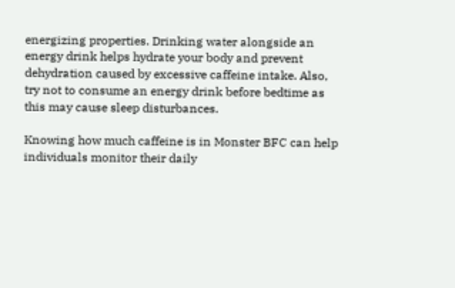energizing properties. Drinking water alongside an energy drink helps hydrate your body and prevent dehydration caused by excessive caffeine intake. Also, try not to consume an energy drink before bedtime as this may cause sleep disturbances.

Knowing how much caffeine is in Monster BFC can help individuals monitor their daily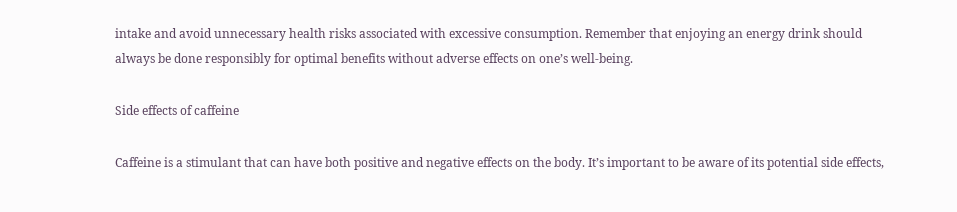intake and avoid unnecessary health risks associated with excessive consumption. Remember that enjoying an energy drink should always be done responsibly for optimal benefits without adverse effects on one’s well-being.

Side effects of caffeine

Caffeine is a stimulant that can have both positive and negative effects on the body. It’s important to be aware of its potential side effects,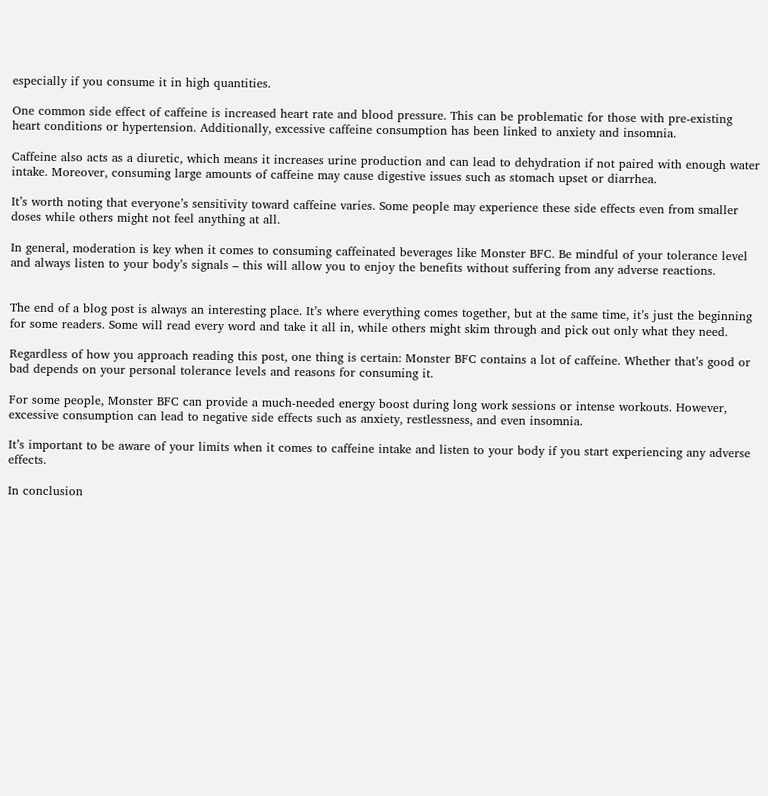especially if you consume it in high quantities.

One common side effect of caffeine is increased heart rate and blood pressure. This can be problematic for those with pre-existing heart conditions or hypertension. Additionally, excessive caffeine consumption has been linked to anxiety and insomnia.

Caffeine also acts as a diuretic, which means it increases urine production and can lead to dehydration if not paired with enough water intake. Moreover, consuming large amounts of caffeine may cause digestive issues such as stomach upset or diarrhea.

It’s worth noting that everyone’s sensitivity toward caffeine varies. Some people may experience these side effects even from smaller doses while others might not feel anything at all.

In general, moderation is key when it comes to consuming caffeinated beverages like Monster BFC. Be mindful of your tolerance level and always listen to your body’s signals – this will allow you to enjoy the benefits without suffering from any adverse reactions.


The end of a blog post is always an interesting place. It’s where everything comes together, but at the same time, it’s just the beginning for some readers. Some will read every word and take it all in, while others might skim through and pick out only what they need.

Regardless of how you approach reading this post, one thing is certain: Monster BFC contains a lot of caffeine. Whether that’s good or bad depends on your personal tolerance levels and reasons for consuming it.

For some people, Monster BFC can provide a much-needed energy boost during long work sessions or intense workouts. However, excessive consumption can lead to negative side effects such as anxiety, restlessness, and even insomnia.

It’s important to be aware of your limits when it comes to caffeine intake and listen to your body if you start experiencing any adverse effects.

In conclusion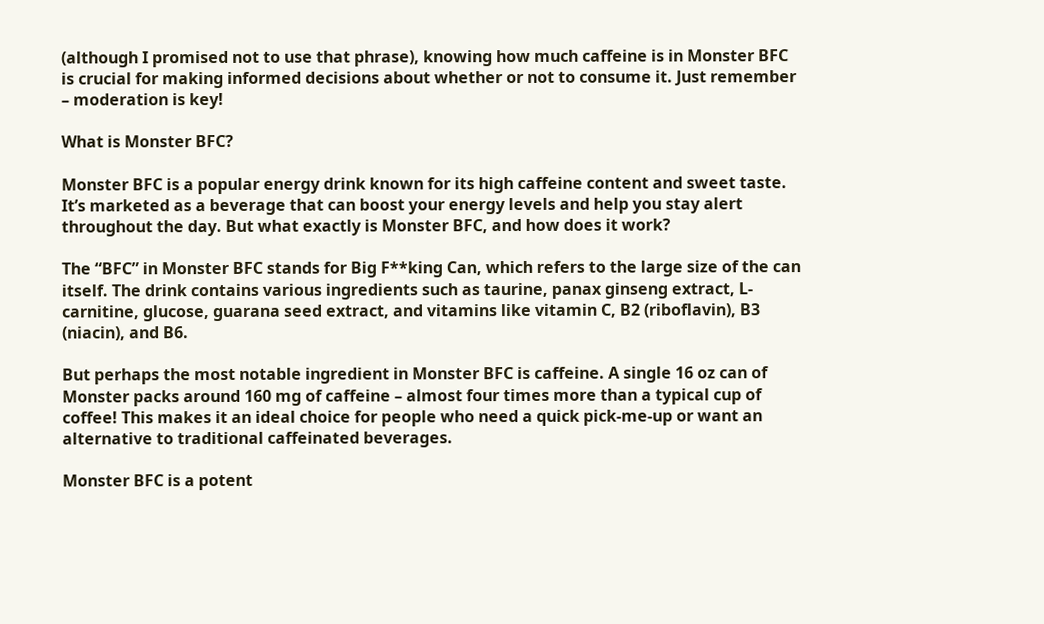(although I promised not to use that phrase), knowing how much caffeine is in Monster BFC is crucial for making informed decisions about whether or not to consume it. Just remember – moderation is key!

What is Monster BFC?

Monster BFC is a popular energy drink known for its high caffeine content and sweet taste. It’s marketed as a beverage that can boost your energy levels and help you stay alert throughout the day. But what exactly is Monster BFC, and how does it work?

The “BFC” in Monster BFC stands for Big F**king Can, which refers to the large size of the can itself. The drink contains various ingredients such as taurine, panax ginseng extract, L-carnitine, glucose, guarana seed extract, and vitamins like vitamin C, B2 (riboflavin), B3 (niacin), and B6.

But perhaps the most notable ingredient in Monster BFC is caffeine. A single 16 oz can of Monster packs around 160 mg of caffeine – almost four times more than a typical cup of coffee! This makes it an ideal choice for people who need a quick pick-me-up or want an alternative to traditional caffeinated beverages.

Monster BFC is a potent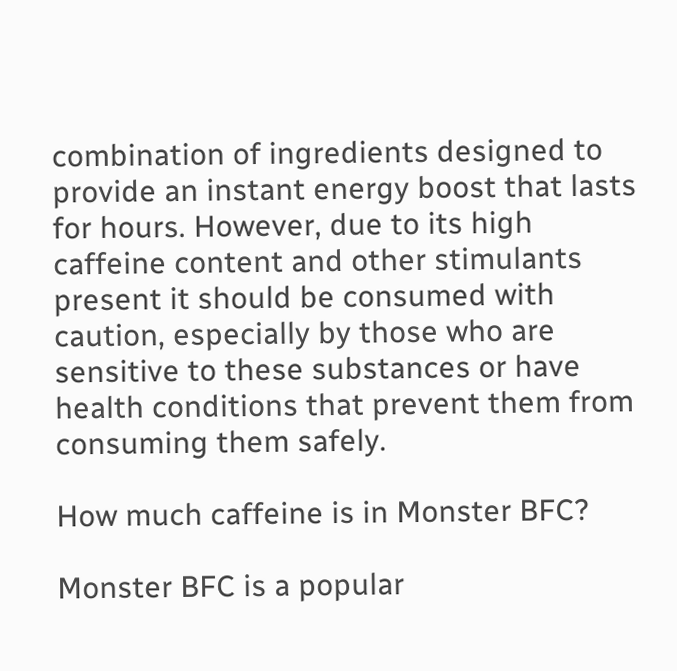combination of ingredients designed to provide an instant energy boost that lasts for hours. However, due to its high caffeine content and other stimulants present it should be consumed with caution, especially by those who are sensitive to these substances or have health conditions that prevent them from consuming them safely.

How much caffeine is in Monster BFC?

Monster BFC is a popular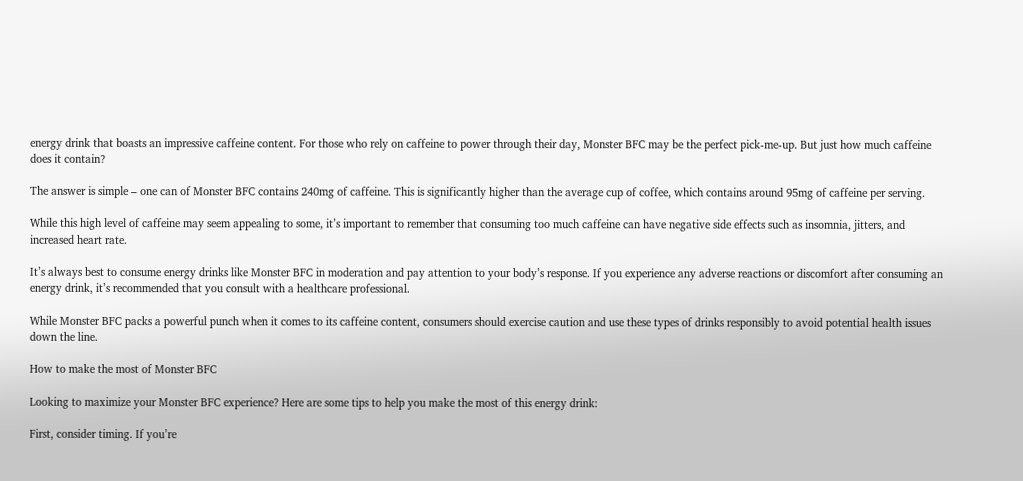energy drink that boasts an impressive caffeine content. For those who rely on caffeine to power through their day, Monster BFC may be the perfect pick-me-up. But just how much caffeine does it contain?

The answer is simple – one can of Monster BFC contains 240mg of caffeine. This is significantly higher than the average cup of coffee, which contains around 95mg of caffeine per serving.

While this high level of caffeine may seem appealing to some, it’s important to remember that consuming too much caffeine can have negative side effects such as insomnia, jitters, and increased heart rate.

It’s always best to consume energy drinks like Monster BFC in moderation and pay attention to your body’s response. If you experience any adverse reactions or discomfort after consuming an energy drink, it’s recommended that you consult with a healthcare professional.

While Monster BFC packs a powerful punch when it comes to its caffeine content, consumers should exercise caution and use these types of drinks responsibly to avoid potential health issues down the line.

How to make the most of Monster BFC

Looking to maximize your Monster BFC experience? Here are some tips to help you make the most of this energy drink:

First, consider timing. If you’re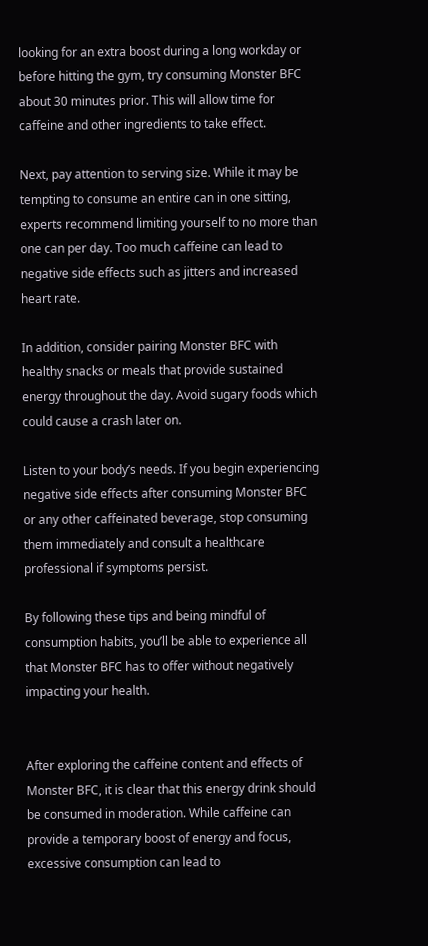looking for an extra boost during a long workday or before hitting the gym, try consuming Monster BFC about 30 minutes prior. This will allow time for caffeine and other ingredients to take effect.

Next, pay attention to serving size. While it may be tempting to consume an entire can in one sitting, experts recommend limiting yourself to no more than one can per day. Too much caffeine can lead to negative side effects such as jitters and increased heart rate.

In addition, consider pairing Monster BFC with healthy snacks or meals that provide sustained energy throughout the day. Avoid sugary foods which could cause a crash later on.

Listen to your body’s needs. If you begin experiencing negative side effects after consuming Monster BFC or any other caffeinated beverage, stop consuming them immediately and consult a healthcare professional if symptoms persist.

By following these tips and being mindful of consumption habits, you’ll be able to experience all that Monster BFC has to offer without negatively impacting your health.


After exploring the caffeine content and effects of Monster BFC, it is clear that this energy drink should be consumed in moderation. While caffeine can provide a temporary boost of energy and focus, excessive consumption can lead to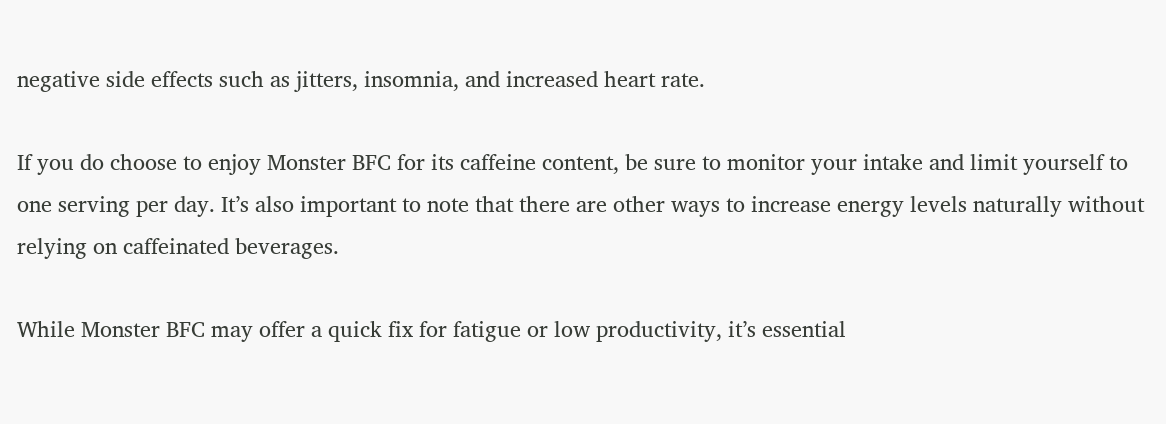negative side effects such as jitters, insomnia, and increased heart rate.

If you do choose to enjoy Monster BFC for its caffeine content, be sure to monitor your intake and limit yourself to one serving per day. It’s also important to note that there are other ways to increase energy levels naturally without relying on caffeinated beverages.

While Monster BFC may offer a quick fix for fatigue or low productivity, it’s essential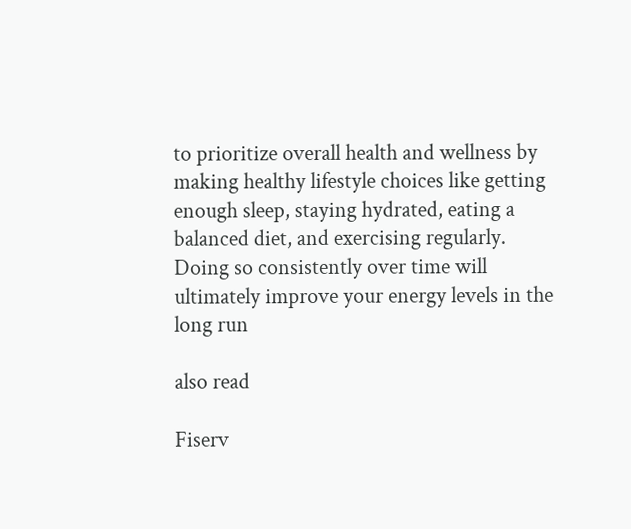to prioritize overall health and wellness by making healthy lifestyle choices like getting enough sleep, staying hydrated, eating a balanced diet, and exercising regularly. Doing so consistently over time will ultimately improve your energy levels in the long run

also read

Fiserv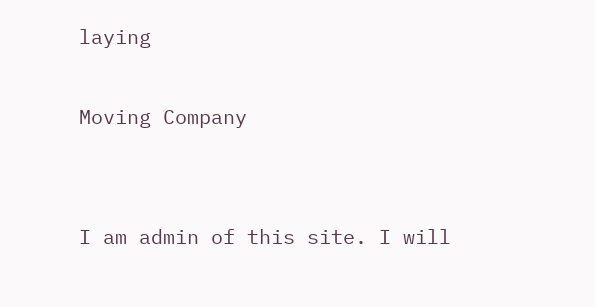laying

Moving Company


I am admin of this site. I will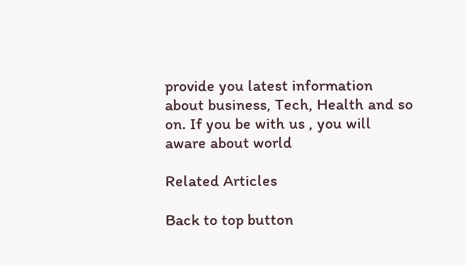provide you latest information about business, Tech, Health and so on. If you be with us , you will aware about world

Related Articles

Back to top button